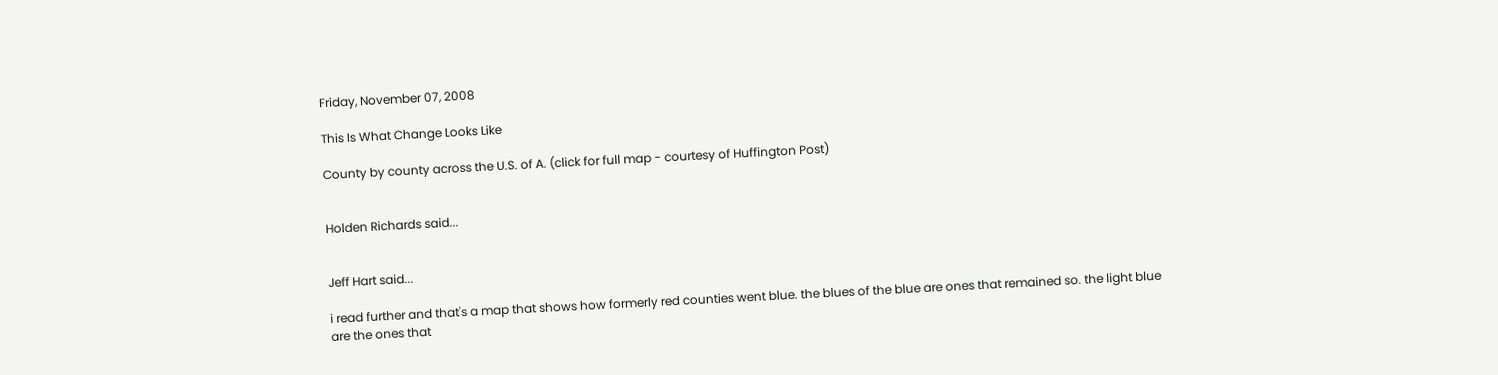Friday, November 07, 2008

This Is What Change Looks Like

County by county across the U.S. of A. (click for full map - courtesy of Huffington Post)


Holden Richards said...


Jeff Hart said...

i read further and that's a map that shows how formerly red counties went blue. the blues of the blue are ones that remained so. the light blue are the ones that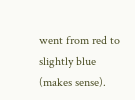went from red to slightly blue (makes sense).